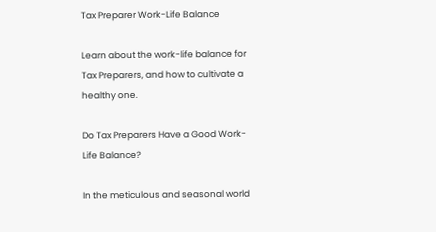Tax Preparer Work-Life Balance

Learn about the work-life balance for Tax Preparers, and how to cultivate a healthy one.

Do Tax Preparers Have a Good Work-Life Balance?

In the meticulous and seasonal world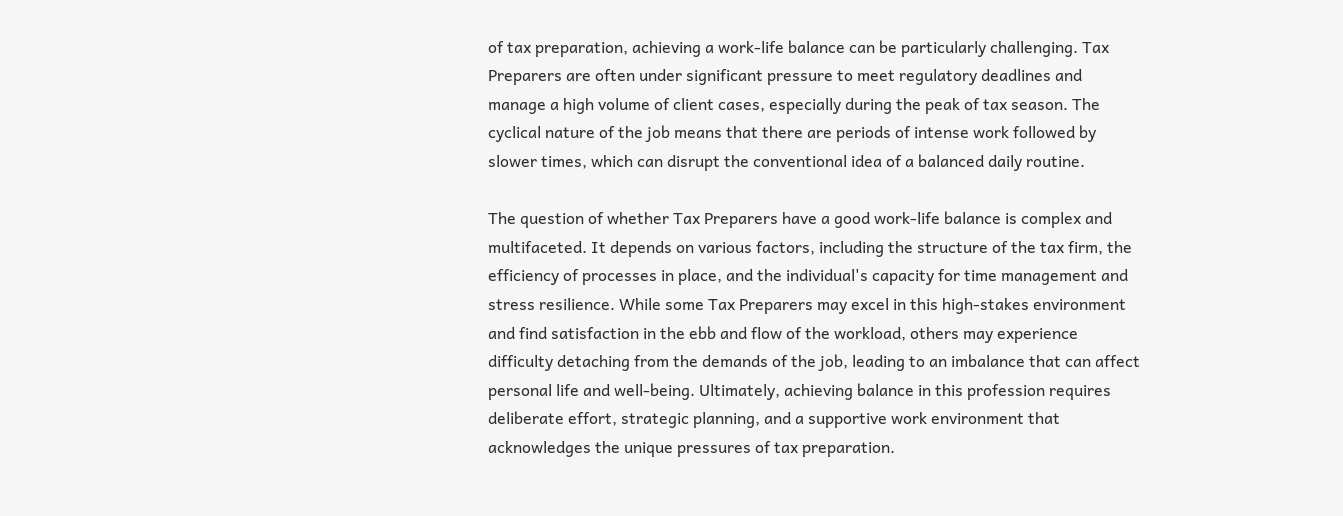of tax preparation, achieving a work-life balance can be particularly challenging. Tax Preparers are often under significant pressure to meet regulatory deadlines and manage a high volume of client cases, especially during the peak of tax season. The cyclical nature of the job means that there are periods of intense work followed by slower times, which can disrupt the conventional idea of a balanced daily routine.

The question of whether Tax Preparers have a good work-life balance is complex and multifaceted. It depends on various factors, including the structure of the tax firm, the efficiency of processes in place, and the individual's capacity for time management and stress resilience. While some Tax Preparers may excel in this high-stakes environment and find satisfaction in the ebb and flow of the workload, others may experience difficulty detaching from the demands of the job, leading to an imbalance that can affect personal life and well-being. Ultimately, achieving balance in this profession requires deliberate effort, strategic planning, and a supportive work environment that acknowledges the unique pressures of tax preparation.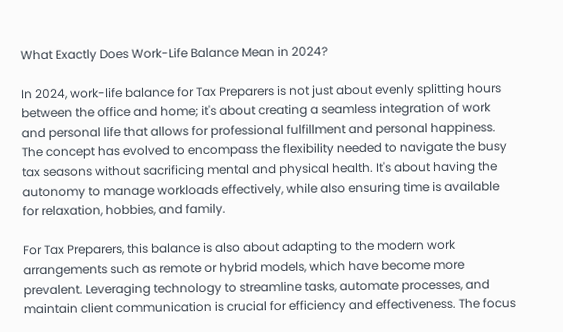What Exactly Does Work-Life Balance Mean in 2024?

In 2024, work-life balance for Tax Preparers is not just about evenly splitting hours between the office and home; it's about creating a seamless integration of work and personal life that allows for professional fulfillment and personal happiness. The concept has evolved to encompass the flexibility needed to navigate the busy tax seasons without sacrificing mental and physical health. It's about having the autonomy to manage workloads effectively, while also ensuring time is available for relaxation, hobbies, and family.

For Tax Preparers, this balance is also about adapting to the modern work arrangements such as remote or hybrid models, which have become more prevalent. Leveraging technology to streamline tasks, automate processes, and maintain client communication is crucial for efficiency and effectiveness. The focus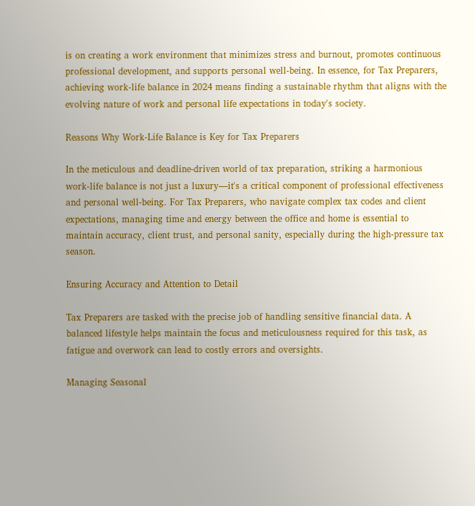is on creating a work environment that minimizes stress and burnout, promotes continuous professional development, and supports personal well-being. In essence, for Tax Preparers, achieving work-life balance in 2024 means finding a sustainable rhythm that aligns with the evolving nature of work and personal life expectations in today's society.

Reasons Why Work-Life Balance is Key for Tax Preparers

In the meticulous and deadline-driven world of tax preparation, striking a harmonious work-life balance is not just a luxury—it's a critical component of professional effectiveness and personal well-being. For Tax Preparers, who navigate complex tax codes and client expectations, managing time and energy between the office and home is essential to maintain accuracy, client trust, and personal sanity, especially during the high-pressure tax season.

Ensuring Accuracy and Attention to Detail

Tax Preparers are tasked with the precise job of handling sensitive financial data. A balanced lifestyle helps maintain the focus and meticulousness required for this task, as fatigue and overwork can lead to costly errors and oversights.

Managing Seasonal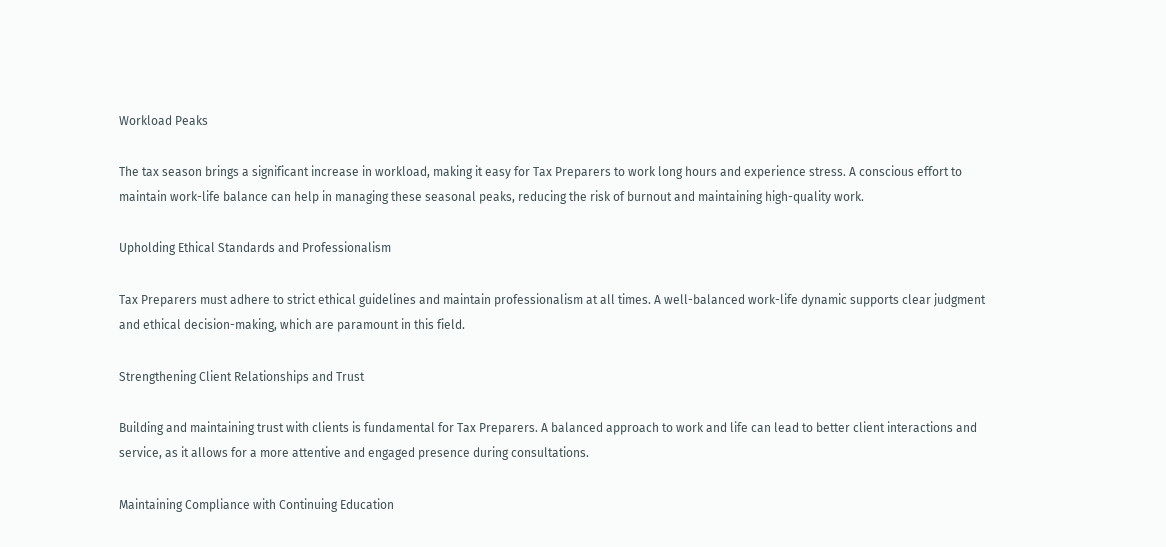Workload Peaks

The tax season brings a significant increase in workload, making it easy for Tax Preparers to work long hours and experience stress. A conscious effort to maintain work-life balance can help in managing these seasonal peaks, reducing the risk of burnout and maintaining high-quality work.

Upholding Ethical Standards and Professionalism

Tax Preparers must adhere to strict ethical guidelines and maintain professionalism at all times. A well-balanced work-life dynamic supports clear judgment and ethical decision-making, which are paramount in this field.

Strengthening Client Relationships and Trust

Building and maintaining trust with clients is fundamental for Tax Preparers. A balanced approach to work and life can lead to better client interactions and service, as it allows for a more attentive and engaged presence during consultations.

Maintaining Compliance with Continuing Education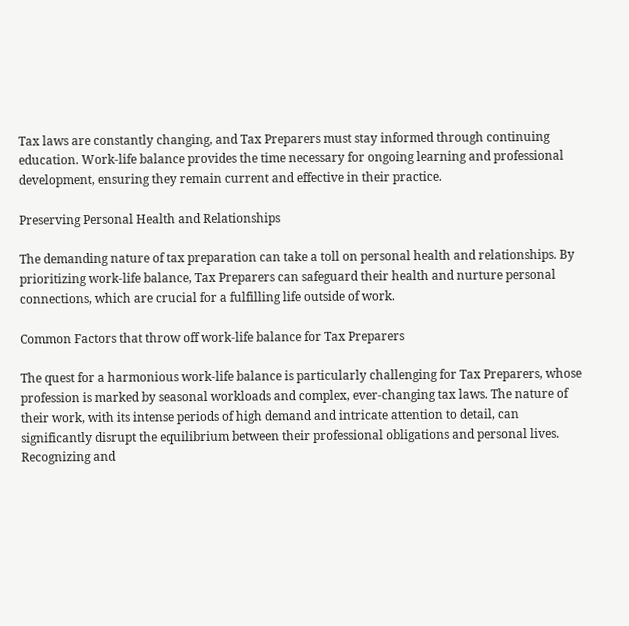Tax laws are constantly changing, and Tax Preparers must stay informed through continuing education. Work-life balance provides the time necessary for ongoing learning and professional development, ensuring they remain current and effective in their practice.

Preserving Personal Health and Relationships

The demanding nature of tax preparation can take a toll on personal health and relationships. By prioritizing work-life balance, Tax Preparers can safeguard their health and nurture personal connections, which are crucial for a fulfilling life outside of work.

Common Factors that throw off work-life balance for Tax Preparers

The quest for a harmonious work-life balance is particularly challenging for Tax Preparers, whose profession is marked by seasonal workloads and complex, ever-changing tax laws. The nature of their work, with its intense periods of high demand and intricate attention to detail, can significantly disrupt the equilibrium between their professional obligations and personal lives. Recognizing and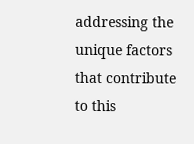addressing the unique factors that contribute to this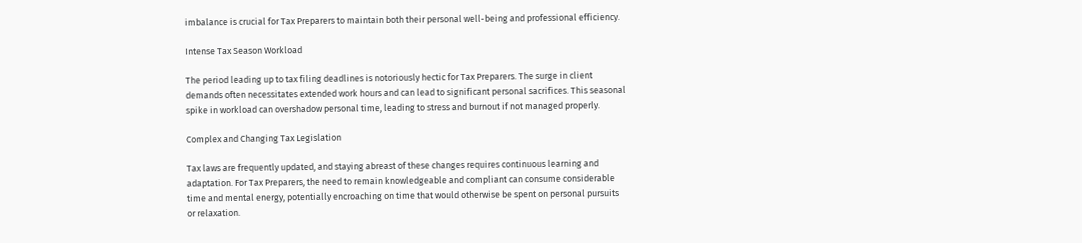imbalance is crucial for Tax Preparers to maintain both their personal well-being and professional efficiency.

Intense Tax Season Workload

The period leading up to tax filing deadlines is notoriously hectic for Tax Preparers. The surge in client demands often necessitates extended work hours and can lead to significant personal sacrifices. This seasonal spike in workload can overshadow personal time, leading to stress and burnout if not managed properly.

Complex and Changing Tax Legislation

Tax laws are frequently updated, and staying abreast of these changes requires continuous learning and adaptation. For Tax Preparers, the need to remain knowledgeable and compliant can consume considerable time and mental energy, potentially encroaching on time that would otherwise be spent on personal pursuits or relaxation.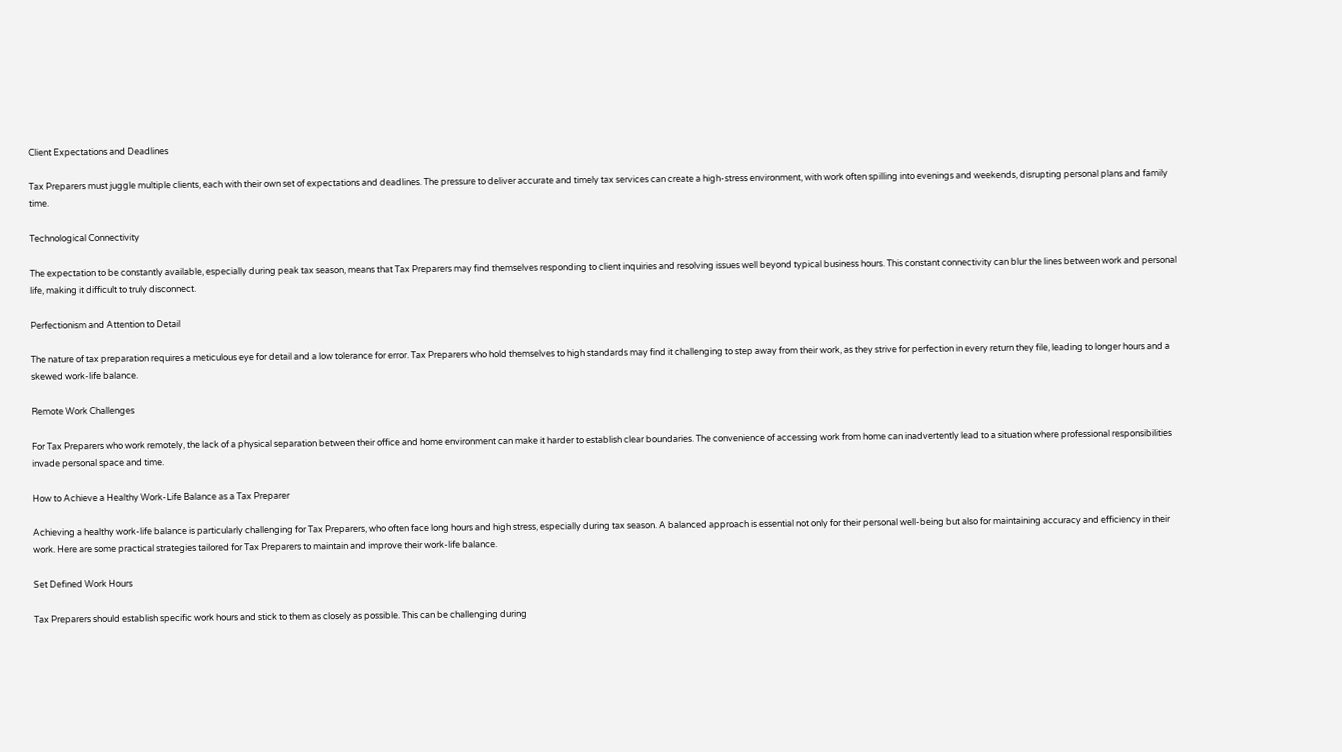Client Expectations and Deadlines

Tax Preparers must juggle multiple clients, each with their own set of expectations and deadlines. The pressure to deliver accurate and timely tax services can create a high-stress environment, with work often spilling into evenings and weekends, disrupting personal plans and family time.

Technological Connectivity

The expectation to be constantly available, especially during peak tax season, means that Tax Preparers may find themselves responding to client inquiries and resolving issues well beyond typical business hours. This constant connectivity can blur the lines between work and personal life, making it difficult to truly disconnect.

Perfectionism and Attention to Detail

The nature of tax preparation requires a meticulous eye for detail and a low tolerance for error. Tax Preparers who hold themselves to high standards may find it challenging to step away from their work, as they strive for perfection in every return they file, leading to longer hours and a skewed work-life balance.

Remote Work Challenges

For Tax Preparers who work remotely, the lack of a physical separation between their office and home environment can make it harder to establish clear boundaries. The convenience of accessing work from home can inadvertently lead to a situation where professional responsibilities invade personal space and time.

How to Achieve a Healthy Work-Life Balance as a Tax Preparer

Achieving a healthy work-life balance is particularly challenging for Tax Preparers, who often face long hours and high stress, especially during tax season. A balanced approach is essential not only for their personal well-being but also for maintaining accuracy and efficiency in their work. Here are some practical strategies tailored for Tax Preparers to maintain and improve their work-life balance.

Set Defined Work Hours

Tax Preparers should establish specific work hours and stick to them as closely as possible. This can be challenging during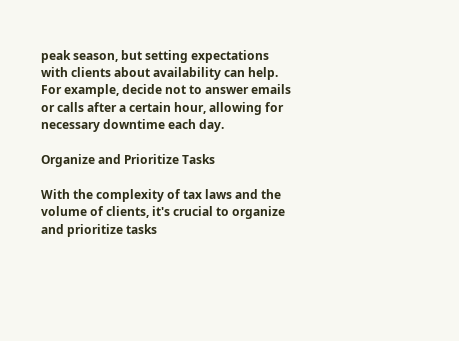peak season, but setting expectations with clients about availability can help. For example, decide not to answer emails or calls after a certain hour, allowing for necessary downtime each day.

Organize and Prioritize Tasks

With the complexity of tax laws and the volume of clients, it's crucial to organize and prioritize tasks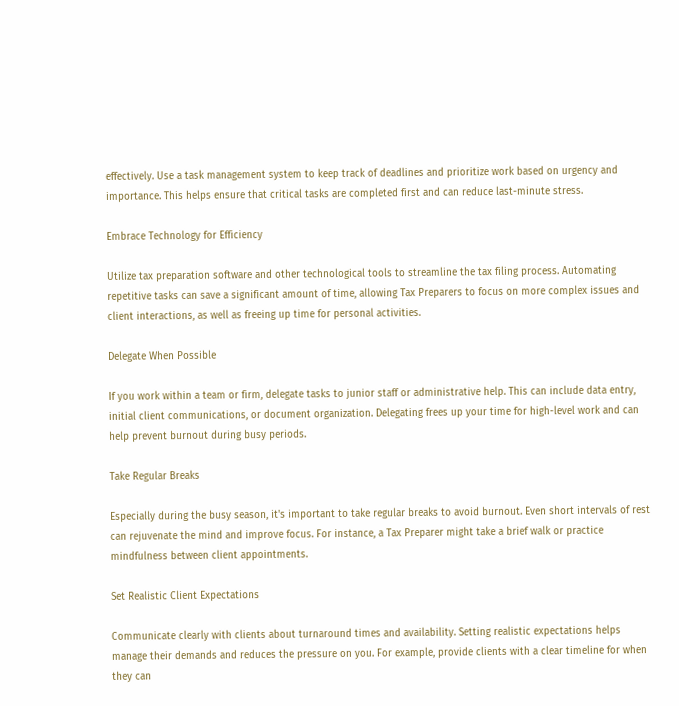effectively. Use a task management system to keep track of deadlines and prioritize work based on urgency and importance. This helps ensure that critical tasks are completed first and can reduce last-minute stress.

Embrace Technology for Efficiency

Utilize tax preparation software and other technological tools to streamline the tax filing process. Automating repetitive tasks can save a significant amount of time, allowing Tax Preparers to focus on more complex issues and client interactions, as well as freeing up time for personal activities.

Delegate When Possible

If you work within a team or firm, delegate tasks to junior staff or administrative help. This can include data entry, initial client communications, or document organization. Delegating frees up your time for high-level work and can help prevent burnout during busy periods.

Take Regular Breaks

Especially during the busy season, it's important to take regular breaks to avoid burnout. Even short intervals of rest can rejuvenate the mind and improve focus. For instance, a Tax Preparer might take a brief walk or practice mindfulness between client appointments.

Set Realistic Client Expectations

Communicate clearly with clients about turnaround times and availability. Setting realistic expectations helps manage their demands and reduces the pressure on you. For example, provide clients with a clear timeline for when they can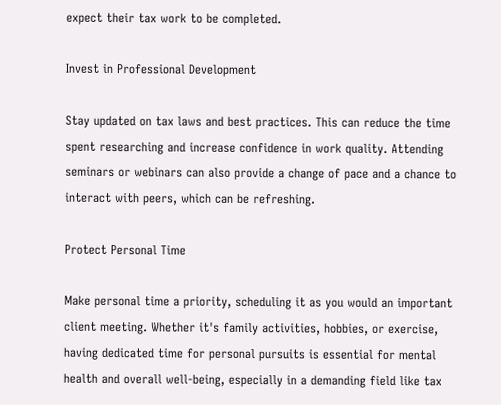expect their tax work to be completed.

Invest in Professional Development

Stay updated on tax laws and best practices. This can reduce the time spent researching and increase confidence in work quality. Attending seminars or webinars can also provide a change of pace and a chance to interact with peers, which can be refreshing.

Protect Personal Time

Make personal time a priority, scheduling it as you would an important client meeting. Whether it's family activities, hobbies, or exercise, having dedicated time for personal pursuits is essential for mental health and overall well-being, especially in a demanding field like tax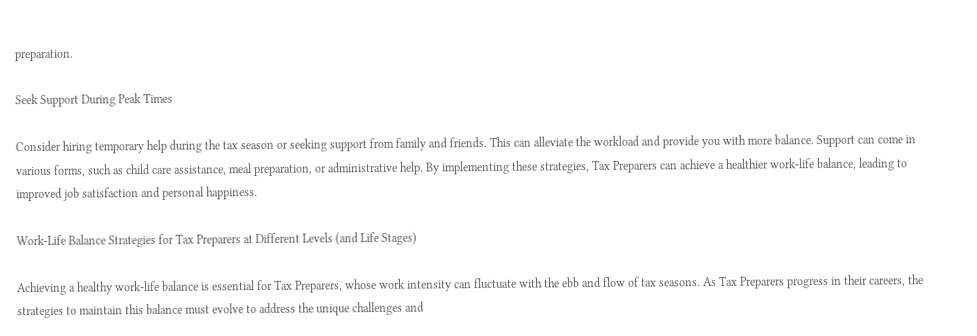preparation.

Seek Support During Peak Times

Consider hiring temporary help during the tax season or seeking support from family and friends. This can alleviate the workload and provide you with more balance. Support can come in various forms, such as child care assistance, meal preparation, or administrative help. By implementing these strategies, Tax Preparers can achieve a healthier work-life balance, leading to improved job satisfaction and personal happiness.

Work-Life Balance Strategies for Tax Preparers at Different Levels (and Life Stages)

Achieving a healthy work-life balance is essential for Tax Preparers, whose work intensity can fluctuate with the ebb and flow of tax seasons. As Tax Preparers progress in their careers, the strategies to maintain this balance must evolve to address the unique challenges and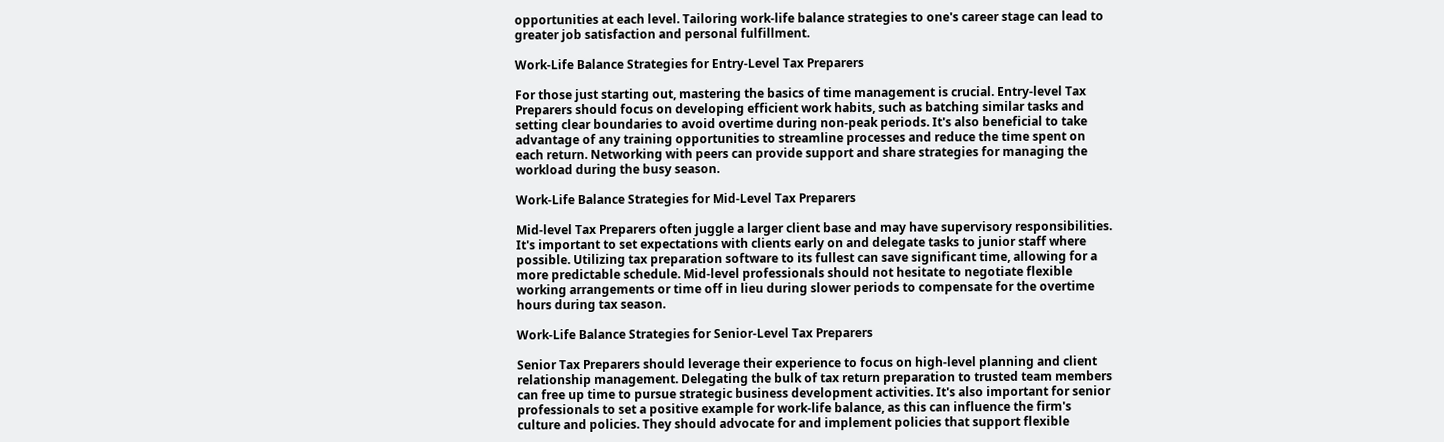opportunities at each level. Tailoring work-life balance strategies to one's career stage can lead to greater job satisfaction and personal fulfillment.

Work-Life Balance Strategies for Entry-Level Tax Preparers

For those just starting out, mastering the basics of time management is crucial. Entry-level Tax Preparers should focus on developing efficient work habits, such as batching similar tasks and setting clear boundaries to avoid overtime during non-peak periods. It's also beneficial to take advantage of any training opportunities to streamline processes and reduce the time spent on each return. Networking with peers can provide support and share strategies for managing the workload during the busy season.

Work-Life Balance Strategies for Mid-Level Tax Preparers

Mid-level Tax Preparers often juggle a larger client base and may have supervisory responsibilities. It's important to set expectations with clients early on and delegate tasks to junior staff where possible. Utilizing tax preparation software to its fullest can save significant time, allowing for a more predictable schedule. Mid-level professionals should not hesitate to negotiate flexible working arrangements or time off in lieu during slower periods to compensate for the overtime hours during tax season.

Work-Life Balance Strategies for Senior-Level Tax Preparers

Senior Tax Preparers should leverage their experience to focus on high-level planning and client relationship management. Delegating the bulk of tax return preparation to trusted team members can free up time to pursue strategic business development activities. It's also important for senior professionals to set a positive example for work-life balance, as this can influence the firm's culture and policies. They should advocate for and implement policies that support flexible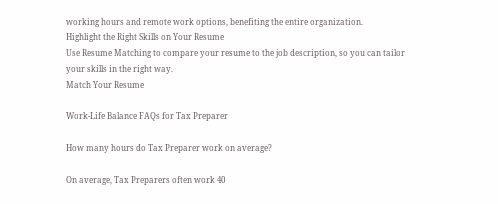working hours and remote work options, benefiting the entire organization.
Highlight the Right Skills on Your Resume
Use Resume Matching to compare your resume to the job description, so you can tailor your skills in the right way.
Match Your Resume

Work-Life Balance FAQs for Tax Preparer

How many hours do Tax Preparer work on average?

On average, Tax Preparers often work 40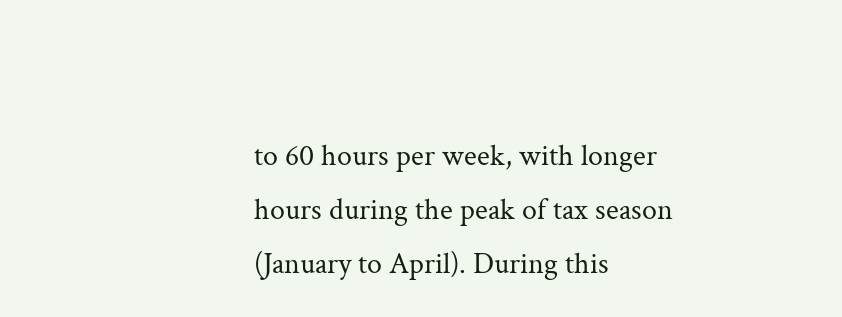to 60 hours per week, with longer hours during the peak of tax season (January to April). During this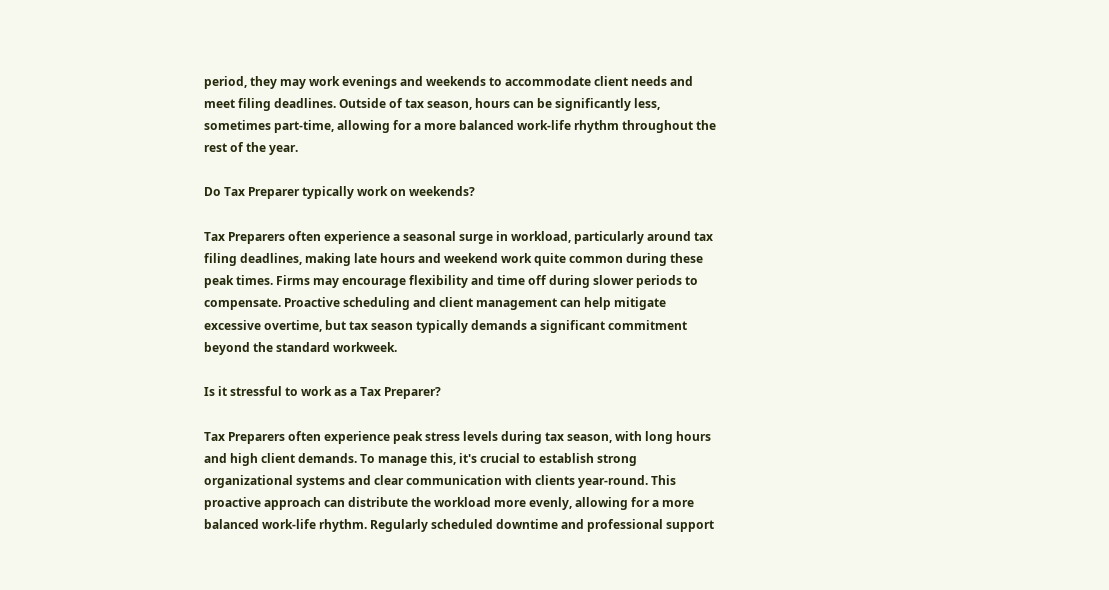period, they may work evenings and weekends to accommodate client needs and meet filing deadlines. Outside of tax season, hours can be significantly less, sometimes part-time, allowing for a more balanced work-life rhythm throughout the rest of the year.

Do Tax Preparer typically work on weekends?

Tax Preparers often experience a seasonal surge in workload, particularly around tax filing deadlines, making late hours and weekend work quite common during these peak times. Firms may encourage flexibility and time off during slower periods to compensate. Proactive scheduling and client management can help mitigate excessive overtime, but tax season typically demands a significant commitment beyond the standard workweek.

Is it stressful to work as a Tax Preparer?

Tax Preparers often experience peak stress levels during tax season, with long hours and high client demands. To manage this, it's crucial to establish strong organizational systems and clear communication with clients year-round. This proactive approach can distribute the workload more evenly, allowing for a more balanced work-life rhythm. Regularly scheduled downtime and professional support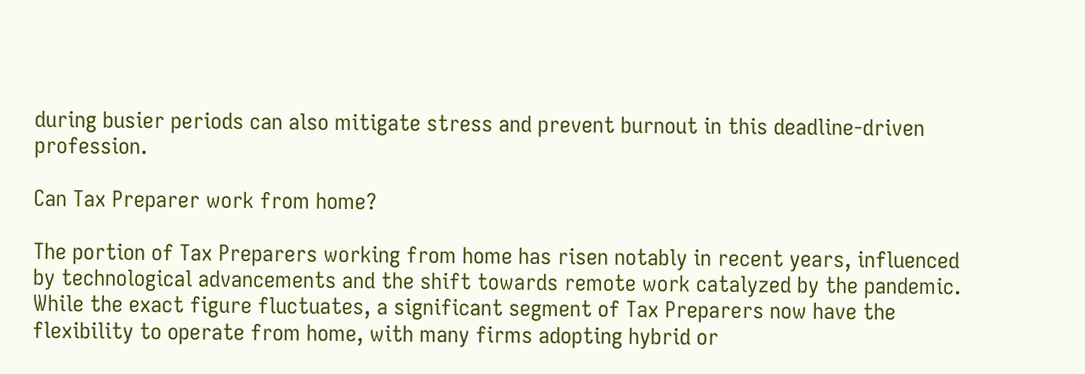during busier periods can also mitigate stress and prevent burnout in this deadline-driven profession.

Can Tax Preparer work from home?

The portion of Tax Preparers working from home has risen notably in recent years, influenced by technological advancements and the shift towards remote work catalyzed by the pandemic. While the exact figure fluctuates, a significant segment of Tax Preparers now have the flexibility to operate from home, with many firms adopting hybrid or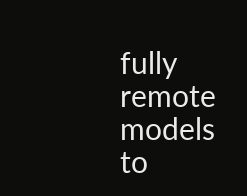fully remote models to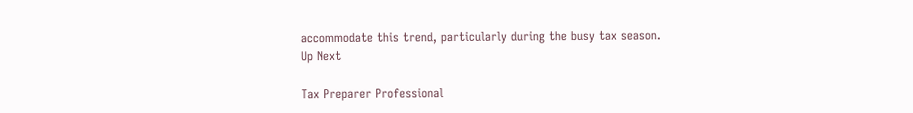accommodate this trend, particularly during the busy tax season.
Up Next

Tax Preparer Professional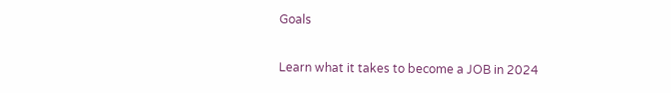Goals

Learn what it takes to become a JOB in 2024